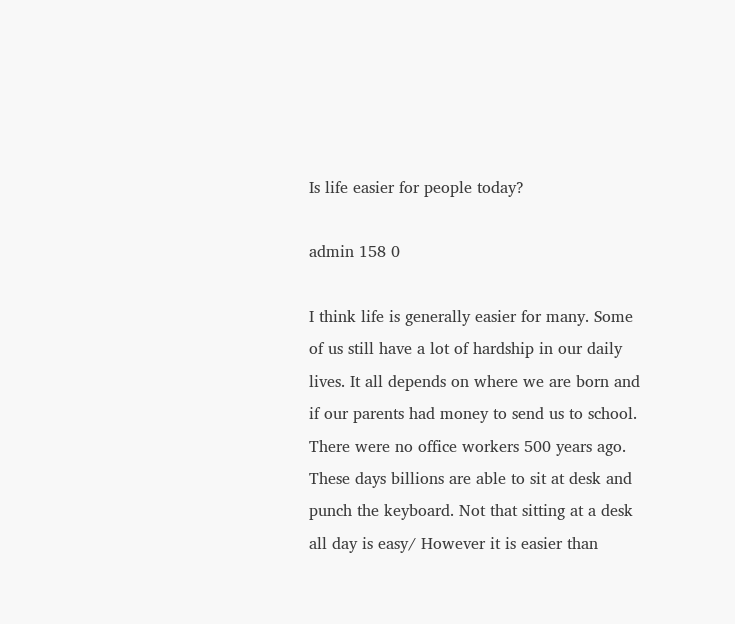Is life easier for people today?

admin 158 0

I think life is generally easier for many. Some of us still have a lot of hardship in our daily lives. It all depends on where we are born and if our parents had money to send us to school. There were no office workers 500 years ago. These days billions are able to sit at desk and punch the keyboard. Not that sitting at a desk all day is easy/ However it is easier than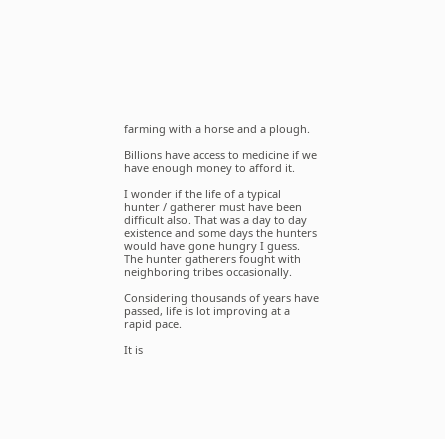farming with a horse and a plough.

Billions have access to medicine if we have enough money to afford it.

I wonder if the life of a typical hunter / gatherer must have been difficult also. That was a day to day existence and some days the hunters would have gone hungry I guess. The hunter gatherers fought with neighboring tribes occasionally.

Considering thousands of years have passed, life is lot improving at a rapid pace.

It is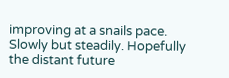improving at a snails pace. Slowly but steadily. Hopefully the distant future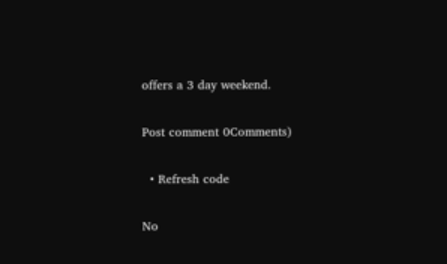offers a 3 day weekend.

Post comment 0Comments)

  • Refresh code

No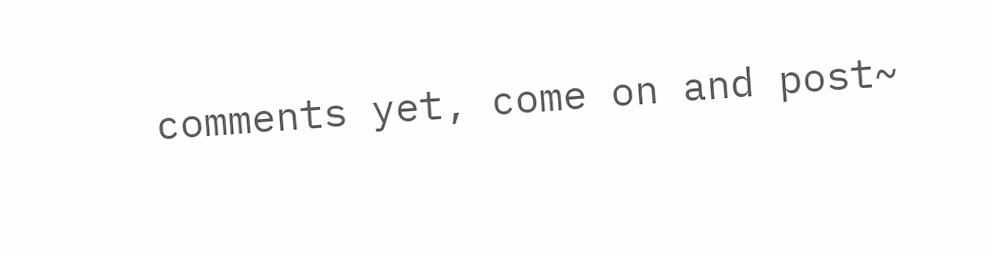comments yet, come on and post~